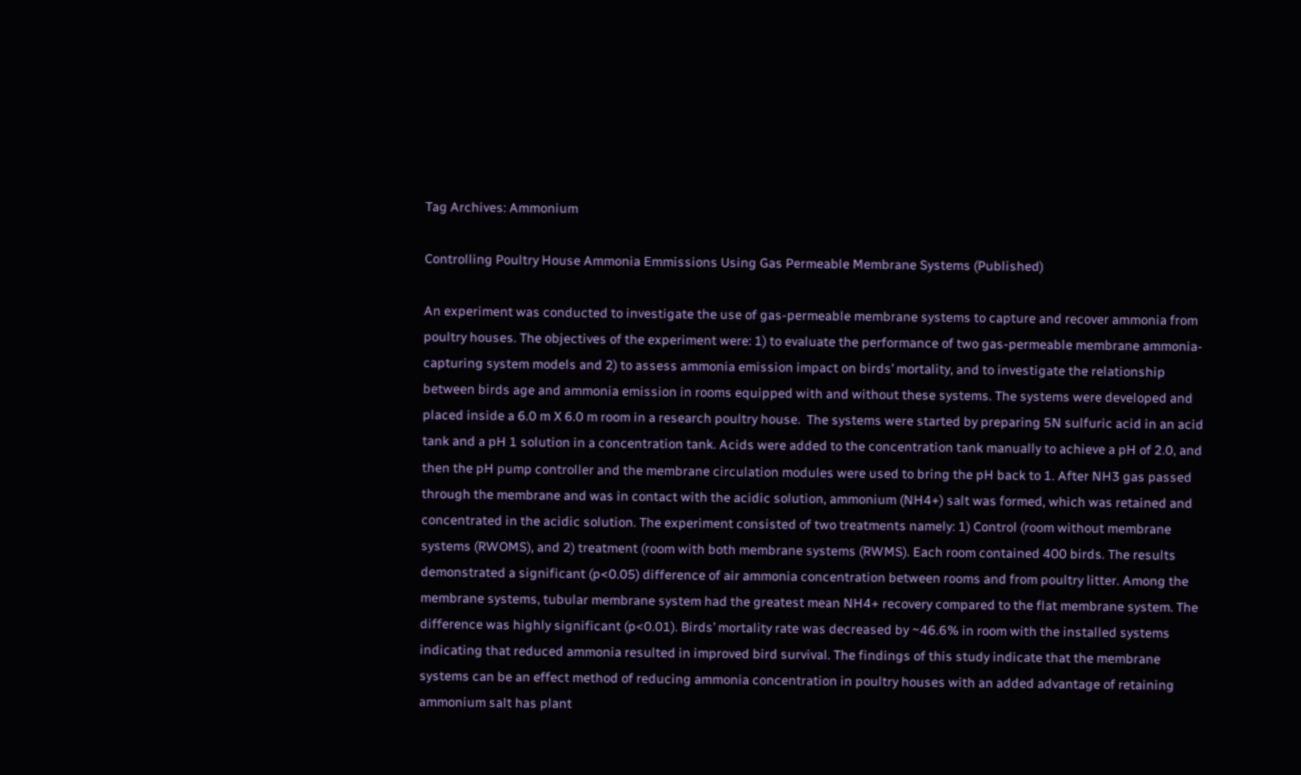Tag Archives: Ammonium

Controlling Poultry House Ammonia Emmissions Using Gas Permeable Membrane Systems (Published)

An experiment was conducted to investigate the use of gas-permeable membrane systems to capture and recover ammonia from poultry houses. The objectives of the experiment were: 1) to evaluate the performance of two gas-permeable membrane ammonia-capturing system models and 2) to assess ammonia emission impact on birds’ mortality, and to investigate the relationship between birds age and ammonia emission in rooms equipped with and without these systems. The systems were developed and placed inside a 6.0 m X 6.0 m room in a research poultry house.  The systems were started by preparing 5N sulfuric acid in an acid tank and a pH 1 solution in a concentration tank. Acids were added to the concentration tank manually to achieve a pH of 2.0, and then the pH pump controller and the membrane circulation modules were used to bring the pH back to 1. After NH3 gas passed through the membrane and was in contact with the acidic solution, ammonium (NH4+) salt was formed, which was retained and concentrated in the acidic solution. The experiment consisted of two treatments namely: 1) Control (room without membrane systems (RWOMS), and 2) treatment (room with both membrane systems (RWMS). Each room contained 400 birds. The results demonstrated a significant (p<0.05) difference of air ammonia concentration between rooms and from poultry litter. Among the membrane systems, tubular membrane system had the greatest mean NH4+ recovery compared to the flat membrane system. The difference was highly significant (p<0.01). Birds’ mortality rate was decreased by ~46.6% in room with the installed systems indicating that reduced ammonia resulted in improved bird survival. The findings of this study indicate that the membrane systems can be an effect method of reducing ammonia concentration in poultry houses with an added advantage of retaining ammonium salt has plant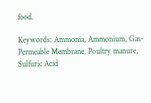food.

Keywords: Ammonia, Ammonium, Gas‐Permeable Membrane, Poultry manure, Sulfuric Acid